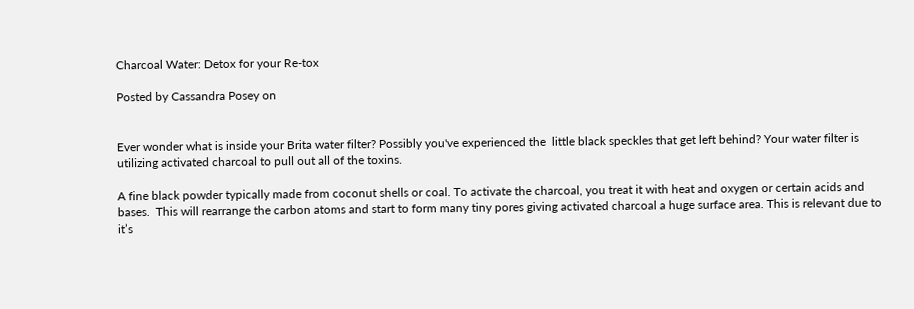Charcoal Water: Detox for your Re-tox

Posted by Cassandra Posey on


Ever wonder what is inside your Brita water filter? Possibly you've experienced the  little black speckles that get left behind? Your water filter is utilizing activated charcoal to pull out all of the toxins.

A fine black powder typically made from coconut shells or coal. To activate the charcoal, you treat it with heat and oxygen or certain acids and bases.  This will rearrange the carbon atoms and start to form many tiny pores giving activated charcoal a huge surface area. This is relevant due to it’s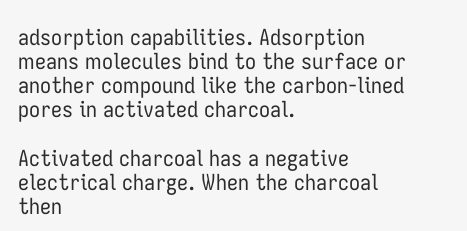adsorption capabilities. Adsorption means molecules bind to the surface or another compound like the carbon-lined pores in activated charcoal.

Activated charcoal has a negative electrical charge. When the charcoal then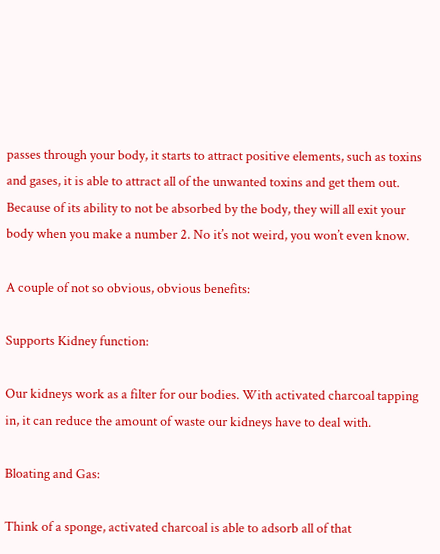passes through your body, it starts to attract positive elements, such as toxins and gases, it is able to attract all of the unwanted toxins and get them out.  Because of its ability to not be absorbed by the body, they will all exit your body when you make a number 2. No it’s not weird, you won’t even know.

A couple of not so obvious, obvious benefits:

Supports Kidney function:

Our kidneys work as a filter for our bodies. With activated charcoal tapping in, it can reduce the amount of waste our kidneys have to deal with.

Bloating and Gas:

Think of a sponge, activated charcoal is able to adsorb all of that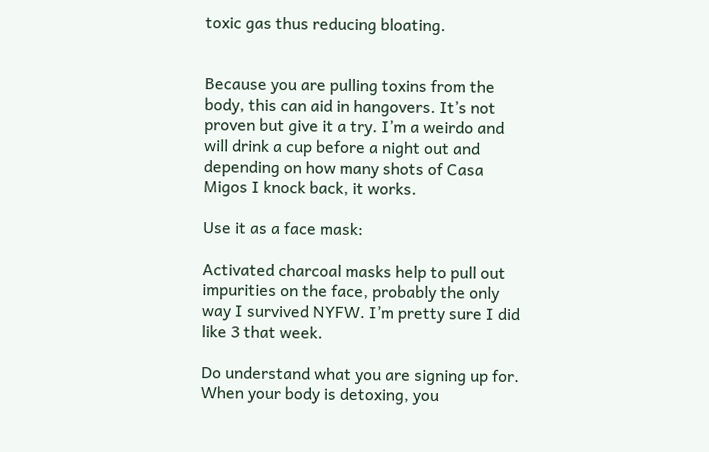toxic gas thus reducing bloating.


Because you are pulling toxins from the body, this can aid in hangovers. It’s not proven but give it a try. I’m a weirdo and will drink a cup before a night out and depending on how many shots of Casa Migos I knock back, it works.

Use it as a face mask:

Activated charcoal masks help to pull out impurities on the face, probably the only way I survived NYFW. I’m pretty sure I did like 3 that week.

Do understand what you are signing up for. When your body is detoxing, you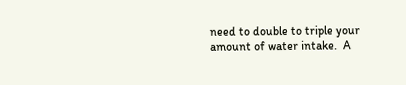need to double to triple your amount of water intake.  A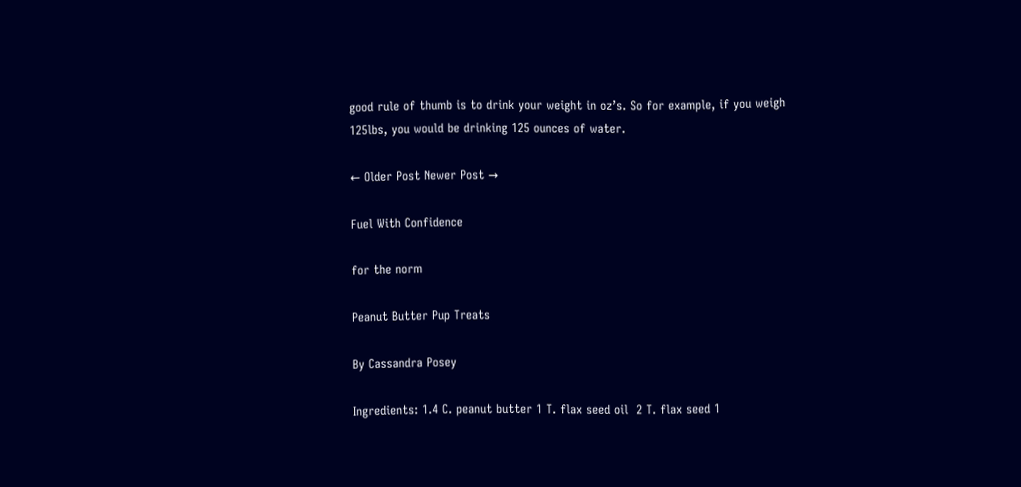good rule of thumb is to drink your weight in oz’s. So for example, if you weigh 125lbs, you would be drinking 125 ounces of water.

← Older Post Newer Post →

Fuel With Confidence

for the norm

Peanut Butter Pup Treats

By Cassandra Posey

Ingredients: 1.4 C. peanut butter 1 T. flax seed oil  2 T. flax seed 1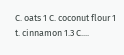C. oats 1 C. coconut flour 1 t. cinnamon 1.3 C....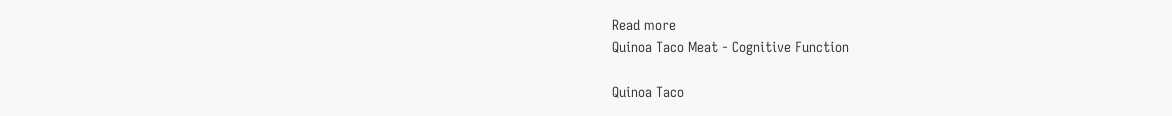Read more
Quinoa Taco Meat - Cognitive Function

Quinoa Taco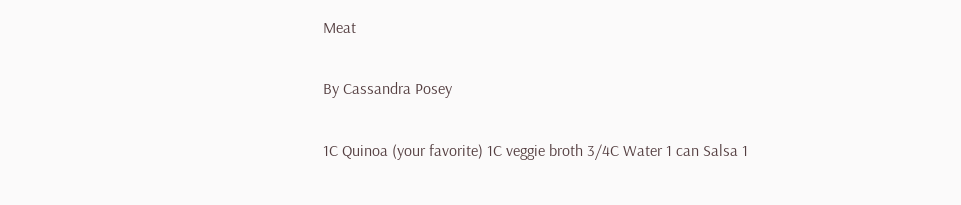Meat

By Cassandra Posey

1C Quinoa (your favorite) 1C veggie broth 3/4C Water 1 can Salsa 1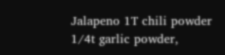Jalapeno 1T chili powder 1/4t garlic powder,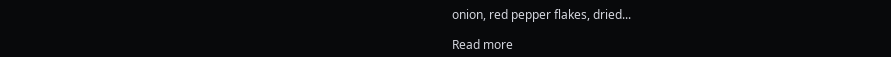onion, red pepper flakes, dried...

Read more